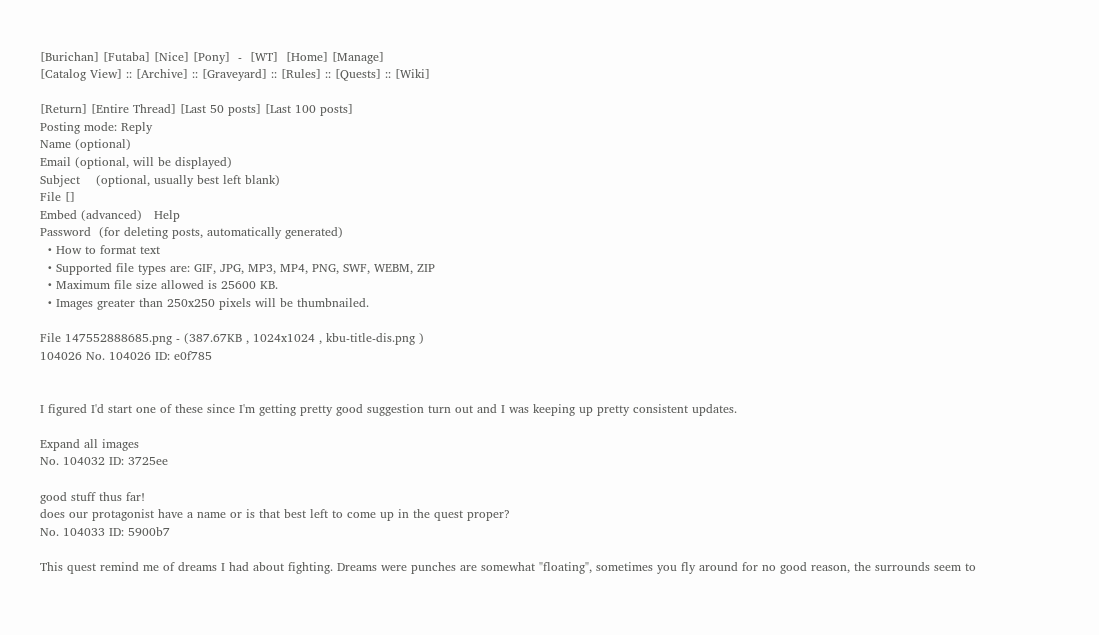[Burichan] [Futaba] [Nice] [Pony]  -  [WT]  [Home] [Manage]
[Catalog View] :: [Archive] :: [Graveyard] :: [Rules] :: [Quests] :: [Wiki]

[Return] [Entire Thread] [Last 50 posts] [Last 100 posts]
Posting mode: Reply
Name (optional)
Email (optional, will be displayed)
Subject    (optional, usually best left blank)
File []
Embed (advanced)   Help
Password  (for deleting posts, automatically generated)
  • How to format text
  • Supported file types are: GIF, JPG, MP3, MP4, PNG, SWF, WEBM, ZIP
  • Maximum file size allowed is 25600 KB.
  • Images greater than 250x250 pixels will be thumbnailed.

File 147552888685.png - (387.67KB , 1024x1024 , kbu-title-dis.png )
104026 No. 104026 ID: e0f785


I figured I'd start one of these since I'm getting pretty good suggestion turn out and I was keeping up pretty consistent updates.

Expand all images
No. 104032 ID: 3725ee

good stuff thus far!
does our protagonist have a name or is that best left to come up in the quest proper?
No. 104033 ID: 5900b7

This quest remind me of dreams I had about fighting. Dreams were punches are somewhat "floating", sometimes you fly around for no good reason, the surrounds seem to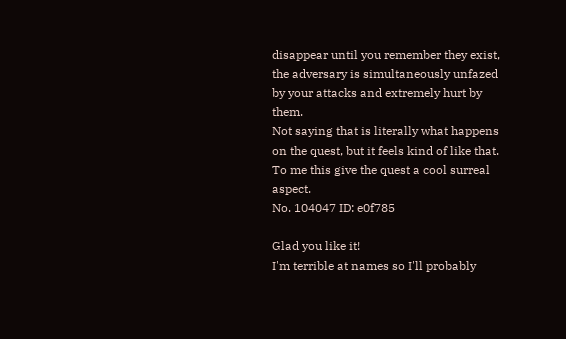disappear until you remember they exist, the adversary is simultaneously unfazed by your attacks and extremely hurt by them.
Not saying that is literally what happens on the quest, but it feels kind of like that. To me this give the quest a cool surreal aspect.
No. 104047 ID: e0f785

Glad you like it!
I'm terrible at names so I'll probably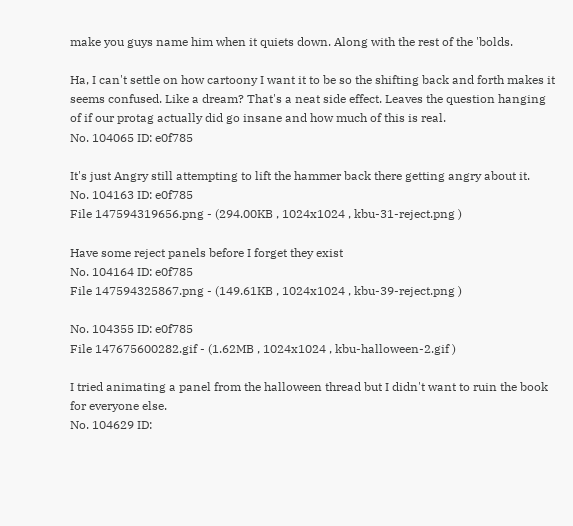make you guys name him when it quiets down. Along with the rest of the 'bolds.

Ha, I can't settle on how cartoony I want it to be so the shifting back and forth makes it seems confused. Like a dream? That's a neat side effect. Leaves the question hanging of if our protag actually did go insane and how much of this is real.
No. 104065 ID: e0f785

It's just Angry still attempting to lift the hammer back there getting angry about it.
No. 104163 ID: e0f785
File 147594319656.png - (294.00KB , 1024x1024 , kbu-31-reject.png )

Have some reject panels before I forget they exist
No. 104164 ID: e0f785
File 147594325867.png - (149.61KB , 1024x1024 , kbu-39-reject.png )

No. 104355 ID: e0f785
File 147675600282.gif - (1.62MB , 1024x1024 , kbu-halloween-2.gif )

I tried animating a panel from the halloween thread but I didn't want to ruin the book for everyone else.
No. 104629 ID: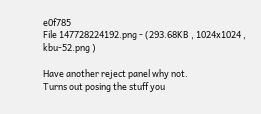e0f785
File 147728224192.png - (293.68KB , 1024x1024 , kbu-52.png )

Have another reject panel why not.
Turns out posing the stuff you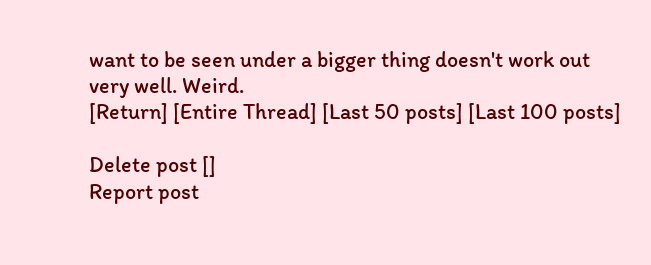want to be seen under a bigger thing doesn't work out very well. Weird.
[Return] [Entire Thread] [Last 50 posts] [Last 100 posts]

Delete post []
Report post